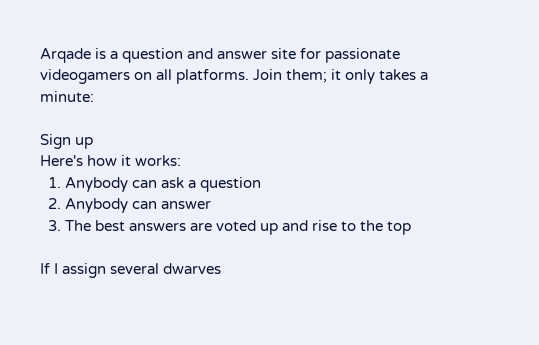Arqade is a question and answer site for passionate videogamers on all platforms. Join them; it only takes a minute:

Sign up
Here's how it works:
  1. Anybody can ask a question
  2. Anybody can answer
  3. The best answers are voted up and rise to the top

If I assign several dwarves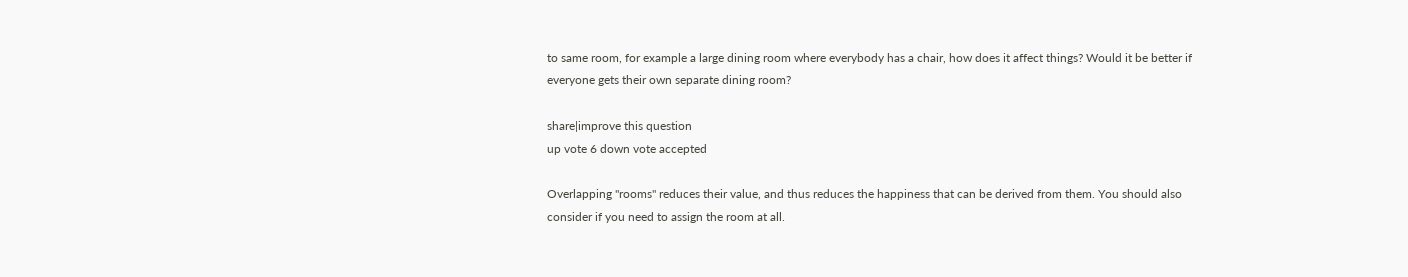to same room, for example a large dining room where everybody has a chair, how does it affect things? Would it be better if everyone gets their own separate dining room?

share|improve this question
up vote 6 down vote accepted

Overlapping "rooms" reduces their value, and thus reduces the happiness that can be derived from them. You should also consider if you need to assign the room at all.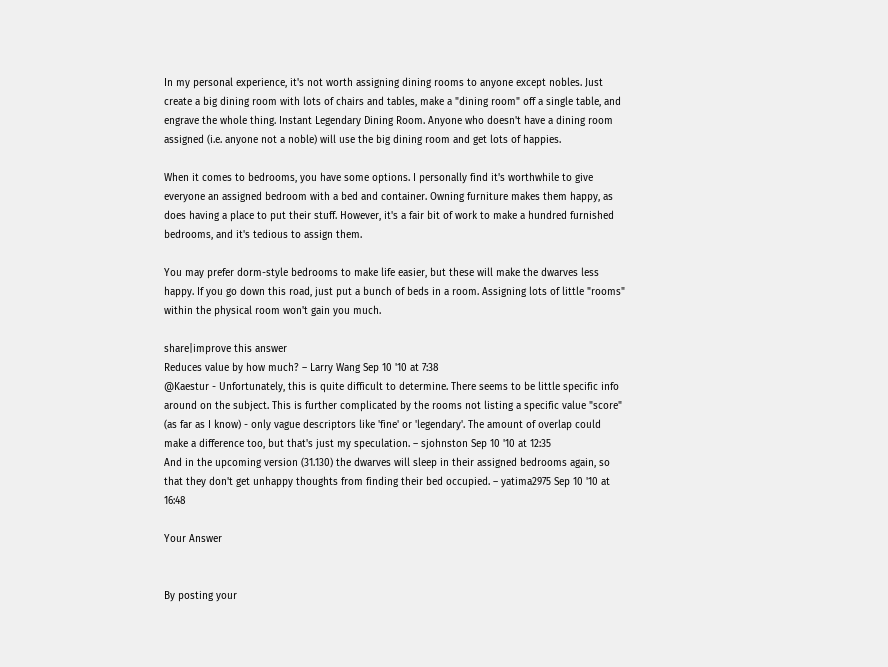In my personal experience, it's not worth assigning dining rooms to anyone except nobles. Just create a big dining room with lots of chairs and tables, make a "dining room" off a single table, and engrave the whole thing. Instant Legendary Dining Room. Anyone who doesn't have a dining room assigned (i.e. anyone not a noble) will use the big dining room and get lots of happies.

When it comes to bedrooms, you have some options. I personally find it's worthwhile to give everyone an assigned bedroom with a bed and container. Owning furniture makes them happy, as does having a place to put their stuff. However, it's a fair bit of work to make a hundred furnished bedrooms, and it's tedious to assign them.

You may prefer dorm-style bedrooms to make life easier, but these will make the dwarves less happy. If you go down this road, just put a bunch of beds in a room. Assigning lots of little "rooms" within the physical room won't gain you much.

share|improve this answer
Reduces value by how much? – Larry Wang Sep 10 '10 at 7:38
@Kaestur - Unfortunately, this is quite difficult to determine. There seems to be little specific info around on the subject. This is further complicated by the rooms not listing a specific value "score" (as far as I know) - only vague descriptors like 'fine' or 'legendary'. The amount of overlap could make a difference too, but that's just my speculation. – sjohnston Sep 10 '10 at 12:35
And in the upcoming version (31.130) the dwarves will sleep in their assigned bedrooms again, so that they don't get unhappy thoughts from finding their bed occupied. – yatima2975 Sep 10 '10 at 16:48

Your Answer


By posting your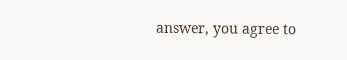answer, you agree to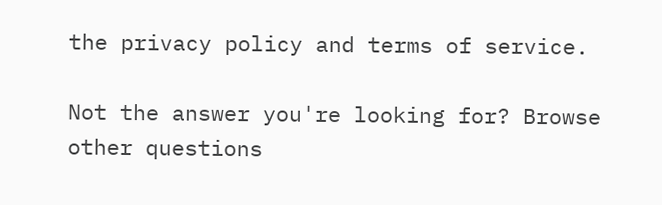the privacy policy and terms of service.

Not the answer you're looking for? Browse other questions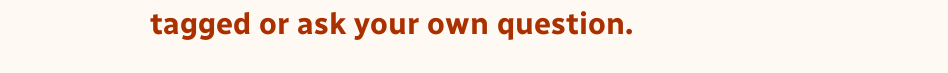tagged or ask your own question.